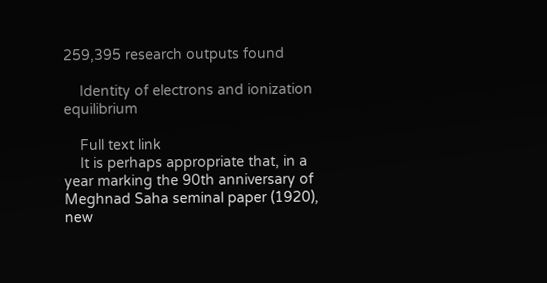259,395 research outputs found

    Identity of electrons and ionization equilibrium

    Full text link
    It is perhaps appropriate that, in a year marking the 90th anniversary of Meghnad Saha seminal paper (1920), new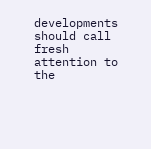developments should call fresh attention to the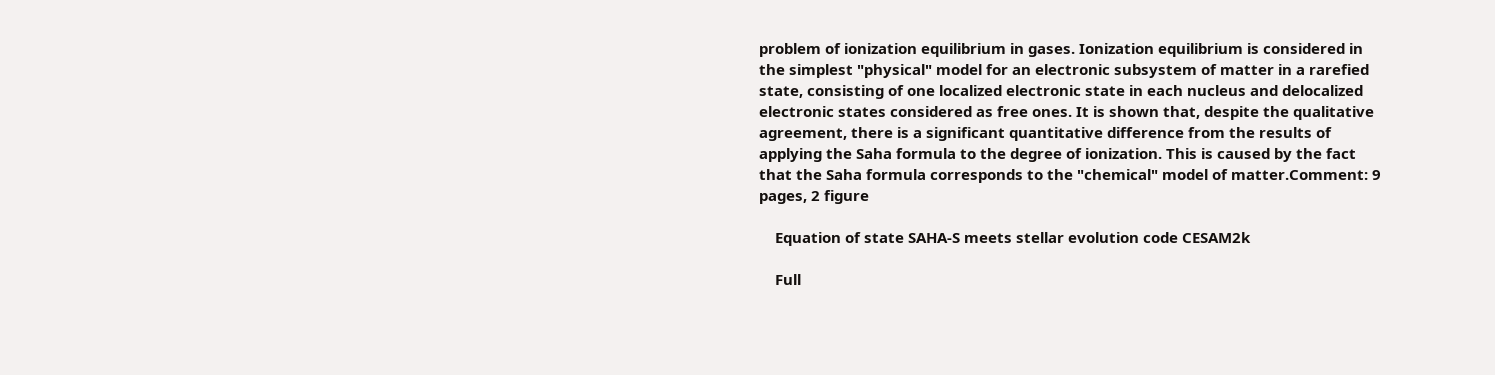problem of ionization equilibrium in gases. Ionization equilibrium is considered in the simplest "physical" model for an electronic subsystem of matter in a rarefied state, consisting of one localized electronic state in each nucleus and delocalized electronic states considered as free ones. It is shown that, despite the qualitative agreement, there is a significant quantitative difference from the results of applying the Saha formula to the degree of ionization. This is caused by the fact that the Saha formula corresponds to the "chemical" model of matter.Comment: 9 pages, 2 figure

    Equation of state SAHA-S meets stellar evolution code CESAM2k

    Full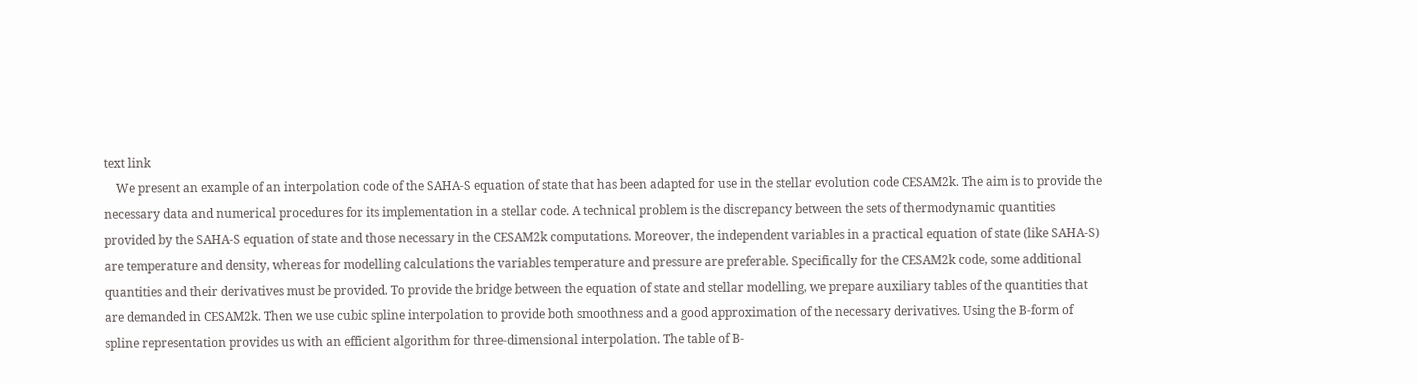text link
    We present an example of an interpolation code of the SAHA-S equation of state that has been adapted for use in the stellar evolution code CESAM2k. The aim is to provide the necessary data and numerical procedures for its implementation in a stellar code. A technical problem is the discrepancy between the sets of thermodynamic quantities provided by the SAHA-S equation of state and those necessary in the CESAM2k computations. Moreover, the independent variables in a practical equation of state (like SAHA-S) are temperature and density, whereas for modelling calculations the variables temperature and pressure are preferable. Specifically for the CESAM2k code, some additional quantities and their derivatives must be provided. To provide the bridge between the equation of state and stellar modelling, we prepare auxiliary tables of the quantities that are demanded in CESAM2k. Then we use cubic spline interpolation to provide both smoothness and a good approximation of the necessary derivatives. Using the B-form of spline representation provides us with an efficient algorithm for three-dimensional interpolation. The table of B-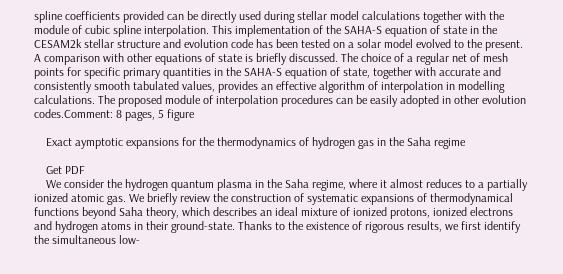spline coefficients provided can be directly used during stellar model calculations together with the module of cubic spline interpolation. This implementation of the SAHA-S equation of state in the CESAM2k stellar structure and evolution code has been tested on a solar model evolved to the present. A comparison with other equations of state is briefly discussed. The choice of a regular net of mesh points for specific primary quantities in the SAHA-S equation of state, together with accurate and consistently smooth tabulated values, provides an effective algorithm of interpolation in modelling calculations. The proposed module of interpolation procedures can be easily adopted in other evolution codes.Comment: 8 pages, 5 figure

    Exact aymptotic expansions for the thermodynamics of hydrogen gas in the Saha regime

    Get PDF
    We consider the hydrogen quantum plasma in the Saha regime, where it almost reduces to a partially ionized atomic gas. We briefly review the construction of systematic expansions of thermodynamical functions beyond Saha theory, which describes an ideal mixture of ionized protons, ionized electrons and hydrogen atoms in their ground-state. Thanks to the existence of rigorous results, we first identify the simultaneous low-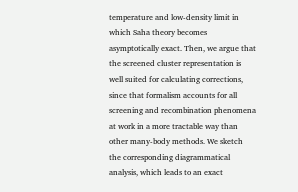temperature and low-density limit in which Saha theory becomes asymptotically exact. Then, we argue that the screened cluster representation is well suited for calculating corrections, since that formalism accounts for all screening and recombination phenomena at work in a more tractable way than other many-body methods. We sketch the corresponding diagrammatical analysis, which leads to an exact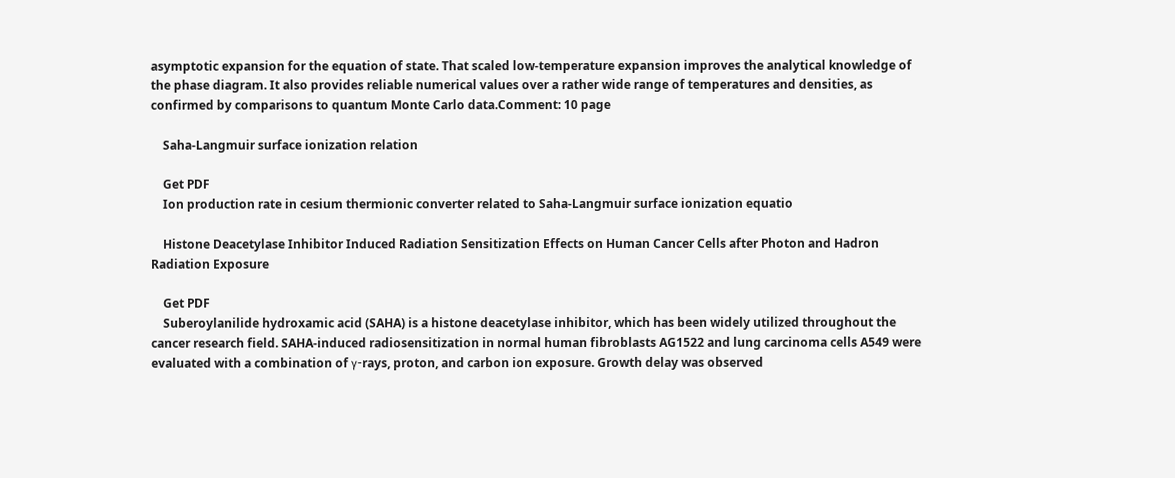asymptotic expansion for the equation of state. That scaled low-temperature expansion improves the analytical knowledge of the phase diagram. It also provides reliable numerical values over a rather wide range of temperatures and densities, as confirmed by comparisons to quantum Monte Carlo data.Comment: 10 page

    Saha-Langmuir surface ionization relation

    Get PDF
    Ion production rate in cesium thermionic converter related to Saha-Langmuir surface ionization equatio

    Histone Deacetylase Inhibitor Induced Radiation Sensitization Effects on Human Cancer Cells after Photon and Hadron Radiation Exposure

    Get PDF
    Suberoylanilide hydroxamic acid (SAHA) is a histone deacetylase inhibitor, which has been widely utilized throughout the cancer research field. SAHA-induced radiosensitization in normal human fibroblasts AG1522 and lung carcinoma cells A549 were evaluated with a combination of γ-rays, proton, and carbon ion exposure. Growth delay was observed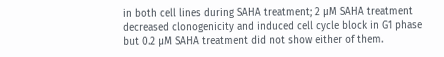in both cell lines during SAHA treatment; 2 μM SAHA treatment decreased clonogenicity and induced cell cycle block in G1 phase but 0.2 μM SAHA treatment did not show either of them.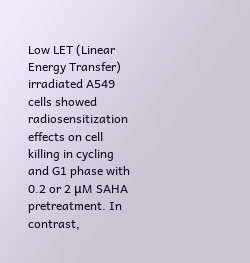Low LET (Linear Energy Transfer) irradiated A549 cells showed radiosensitization effects on cell killing in cycling and G1 phase with 0.2 or 2 μM SAHA pretreatment. In contrast,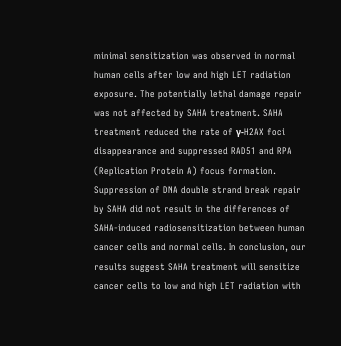minimal sensitization was observed in normal human cells after low and high LET radiation exposure. The potentially lethal damage repair was not affected by SAHA treatment. SAHA treatment reduced the rate of γ-H2AX foci disappearance and suppressed RAD51 and RPA (Replication Protein A) focus formation. Suppression of DNA double strand break repair by SAHA did not result in the differences of SAHA-induced radiosensitization between human cancer cells and normal cells. In conclusion, our results suggest SAHA treatment will sensitize cancer cells to low and high LET radiation with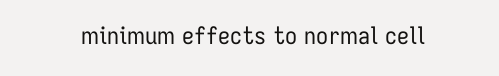minimum effects to normal cell